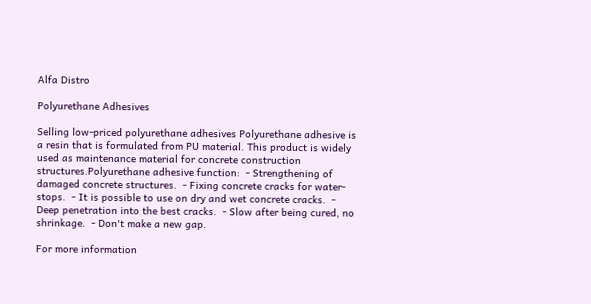Alfa Distro

Polyurethane Adhesives

Selling low-priced polyurethane adhesives Polyurethane adhesive is a resin that is formulated from PU material. This product is widely used as maintenance material for concrete construction structures.Polyurethane adhesive function:  - Strengthening of damaged concrete structures.  - Fixing concrete cracks for water-stops.  - It is possible to use on dry and wet concrete cracks.  - Deep penetration into the best cracks.  - Slow after being cured, no shrinkage.  - Don't make a new gap.

For more information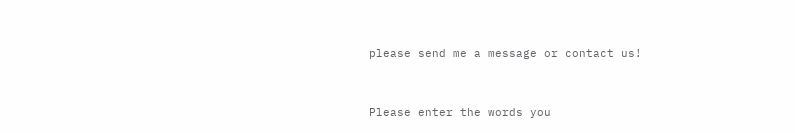please send me a message or contact us!


Please enter the words you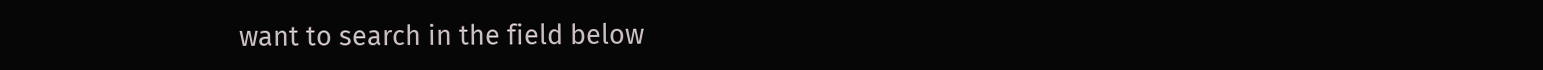want to search in the field below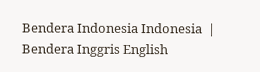Bendera Indonesia Indonesia  |  Bendera Inggris English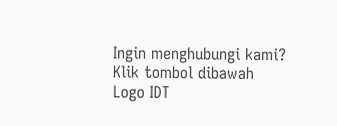Ingin menghubungi kami?
Klik tombol dibawah
Logo IDT